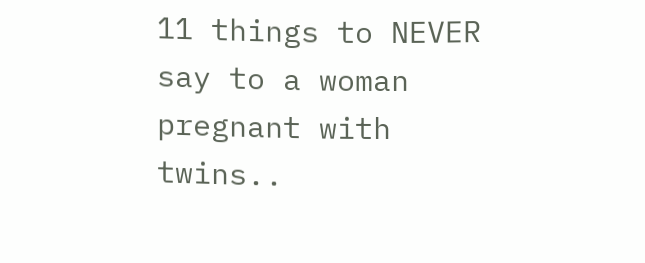11 things to NEVER say to a woman pregnant with twins..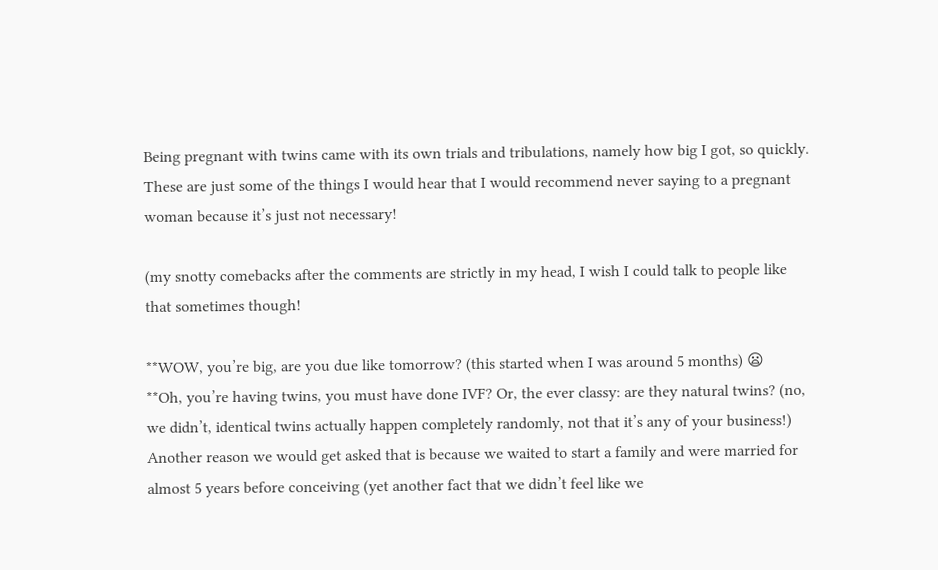Being pregnant with twins came with its own trials and tribulations, namely how big I got, so quickly. These are just some of the things I would hear that I would recommend never saying to a pregnant woman because it’s just not necessary!

(my snotty comebacks after the comments are strictly in my head, I wish I could talk to people like that sometimes though!

**WOW, you’re big, are you due like tomorrow? (this started when I was around 5 months) 😦
**Oh, you’re having twins, you must have done IVF? Or, the ever classy: are they natural twins? (no, we didn’t, identical twins actually happen completely randomly, not that it’s any of your business!) Another reason we would get asked that is because we waited to start a family and were married for almost 5 years before conceiving (yet another fact that we didn’t feel like we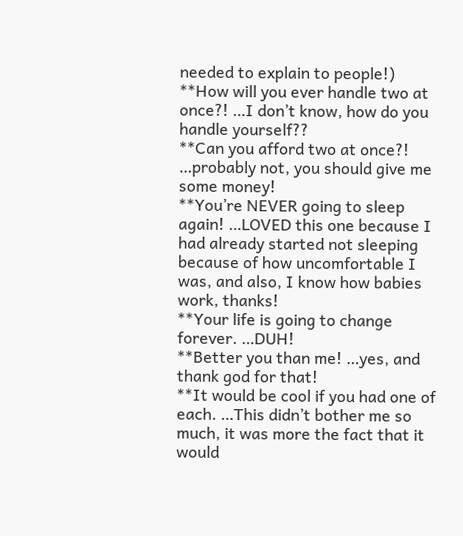needed to explain to people!)
**How will you ever handle two at once?! …I don’t know, how do you handle yourself??
**Can you afford two at once?! …probably not, you should give me some money!
**You’re NEVER going to sleep again! …LOVED this one because I had already started not sleeping because of how uncomfortable I was, and also, I know how babies work, thanks!
**Your life is going to change forever. …DUH!
**Better you than me! …yes, and thank god for that!
**It would be cool if you had one of each. …This didn’t bother me so much, it was more the fact that it would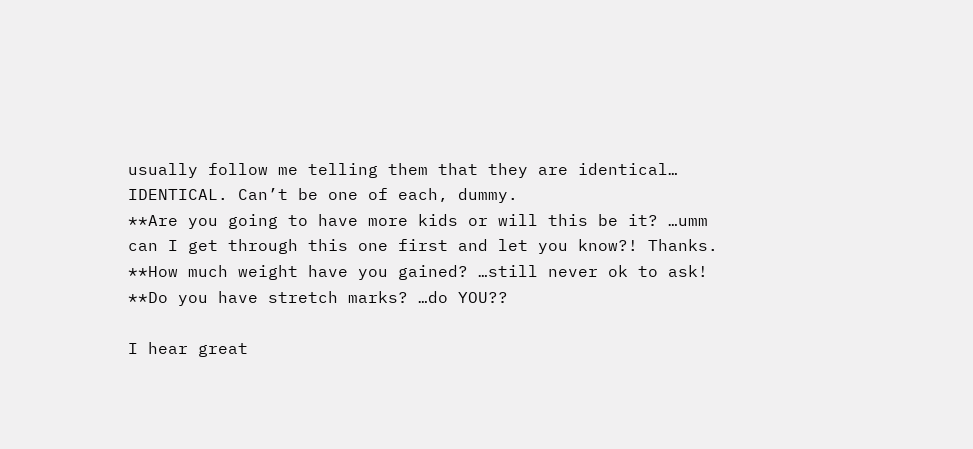usually follow me telling them that they are identical… IDENTICAL. Can’t be one of each, dummy.
**Are you going to have more kids or will this be it? …umm can I get through this one first and let you know?! Thanks.
**How much weight have you gained? …still never ok to ask!
**Do you have stretch marks? …do YOU??

I hear great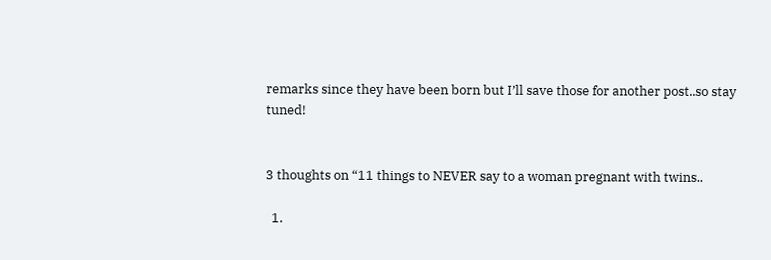remarks since they have been born but I’ll save those for another post..so stay tuned!


3 thoughts on “11 things to NEVER say to a woman pregnant with twins..

  1.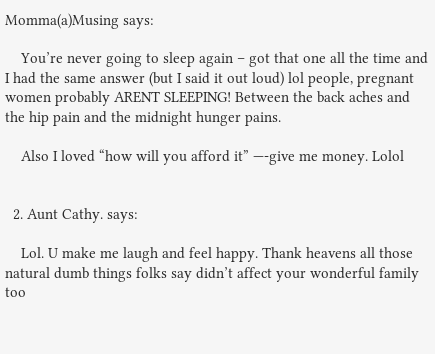Momma(a)Musing says:

    You’re never going to sleep again – got that one all the time and I had the same answer (but I said it out loud) lol people, pregnant women probably ARENT SLEEPING! Between the back aches and the hip pain and the midnight hunger pains.

    Also I loved “how will you afford it” —-give me money. Lolol


  2. Aunt Cathy. says:

    Lol. U make me laugh and feel happy. Thank heavens all those natural dumb things folks say didn’t affect your wonderful family too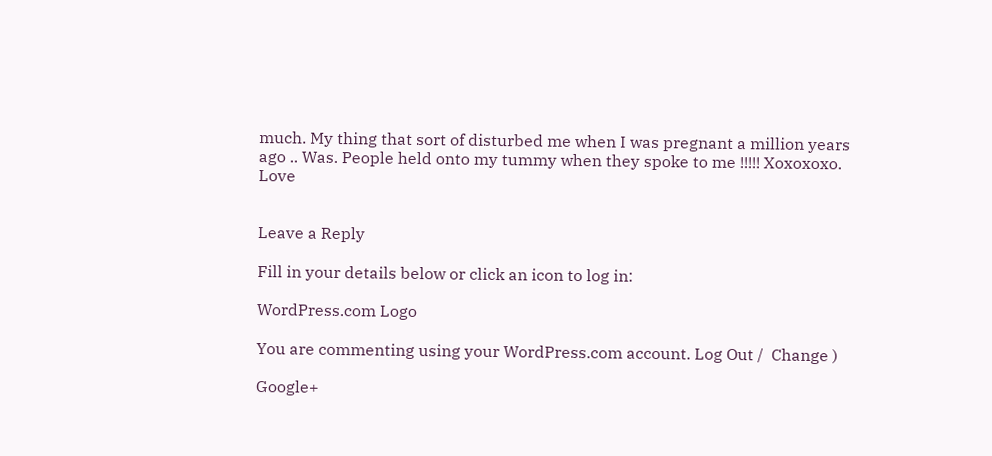much. My thing that sort of disturbed me when I was pregnant a million years ago .. Was. People held onto my tummy when they spoke to me !!!!! Xoxoxoxo. Love


Leave a Reply

Fill in your details below or click an icon to log in:

WordPress.com Logo

You are commenting using your WordPress.com account. Log Out /  Change )

Google+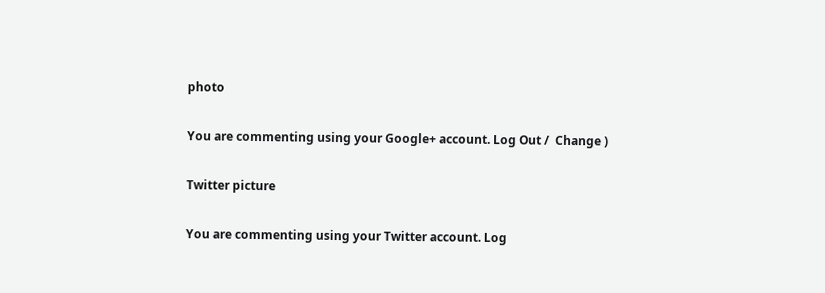photo

You are commenting using your Google+ account. Log Out /  Change )

Twitter picture

You are commenting using your Twitter account. Log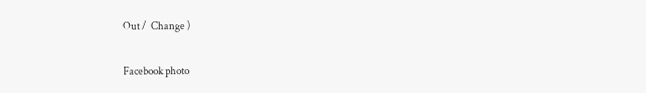Out /  Change )

Facebook photo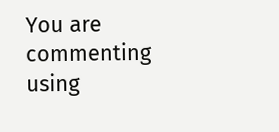You are commenting using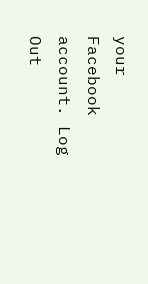your Facebook account. Log Out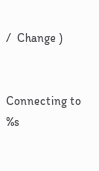/  Change )


Connecting to %s